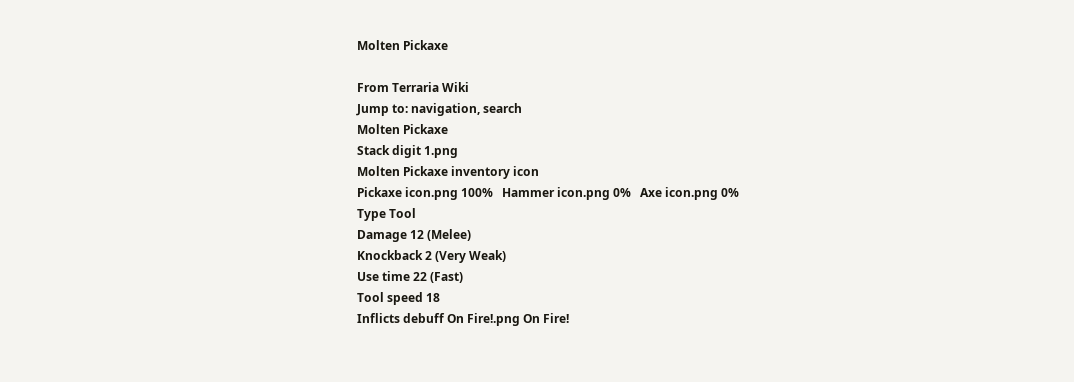Molten Pickaxe

From Terraria Wiki
Jump to: navigation, search
Molten Pickaxe
Stack digit 1.png
Molten Pickaxe inventory icon
Pickaxe icon.png 100%   Hammer icon.png 0%   Axe icon.png 0%
Type Tool
Damage 12 (Melee)
Knockback 2 (Very Weak)
Use time 22 (Fast)
Tool speed 18
Inflicts debuff On Fire!.png On Fire!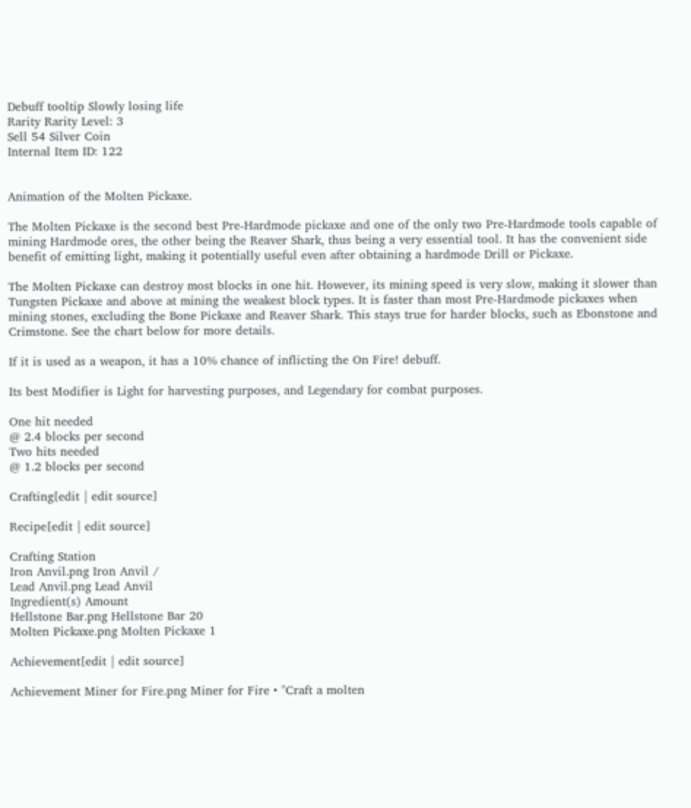Debuff tooltip Slowly losing life
Rarity Rarity Level: 3
Sell 54 Silver Coin
Internal Item ID: 122


Animation of the Molten Pickaxe.

The Molten Pickaxe is the second best Pre-Hardmode pickaxe and one of the only two Pre-Hardmode tools capable of mining Hardmode ores, the other being the Reaver Shark, thus being a very essential tool. It has the convenient side benefit of emitting light, making it potentially useful even after obtaining a hardmode Drill or Pickaxe.

The Molten Pickaxe can destroy most blocks in one hit. However, its mining speed is very slow, making it slower than Tungsten Pickaxe and above at mining the weakest block types. It is faster than most Pre-Hardmode pickaxes when mining stones, excluding the Bone Pickaxe and Reaver Shark. This stays true for harder blocks, such as Ebonstone and Crimstone. See the chart below for more details.

If it is used as a weapon, it has a 10% chance of inflicting the On Fire! debuff.

Its best Modifier is Light for harvesting purposes, and Legendary for combat purposes.

One hit needed
@ 2.4 blocks per second
Two hits needed
@ 1.2 blocks per second

Crafting[edit | edit source]

Recipe[edit | edit source]

Crafting Station
Iron Anvil.png Iron Anvil /
Lead Anvil.png Lead Anvil
Ingredient(s) Amount
Hellstone Bar.png Hellstone Bar 20
Molten Pickaxe.png Molten Pickaxe 1

Achievement[edit | edit source]

Achievement Miner for Fire.png Miner for Fire • "Craft a molten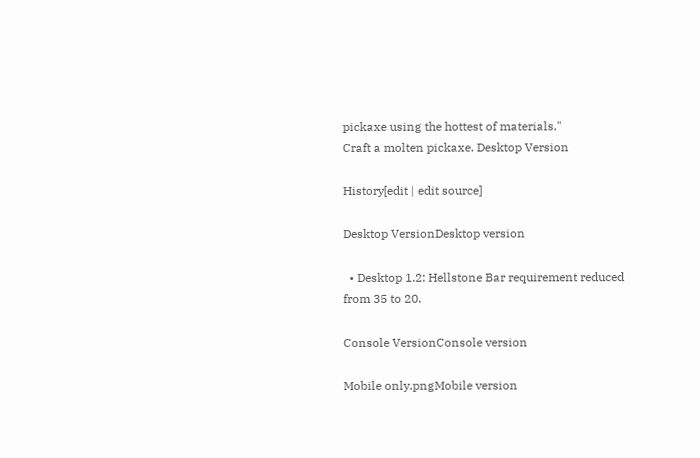pickaxe using the hottest of materials."
Craft a molten pickaxe. Desktop Version

History[edit | edit source]

Desktop VersionDesktop version

  • Desktop 1.2: Hellstone Bar requirement reduced from 35 to 20.

Console VersionConsole version

Mobile only.pngMobile version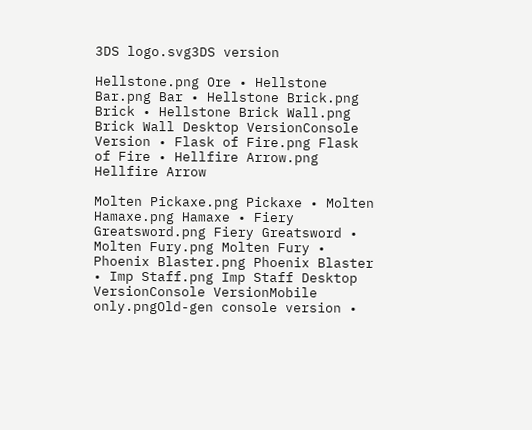3DS logo.svg3DS version

Hellstone.png Ore • Hellstone Bar.png Bar • Hellstone Brick.png Brick • Hellstone Brick Wall.png Brick Wall Desktop VersionConsole Version • Flask of Fire.png Flask of Fire • Hellfire Arrow.png Hellfire Arrow

Molten Pickaxe.png Pickaxe • Molten Hamaxe.png Hamaxe • Fiery Greatsword.png Fiery Greatsword • Molten Fury.png Molten Fury • Phoenix Blaster.png Phoenix Blaster • Imp Staff.png Imp Staff Desktop VersionConsole VersionMobile only.pngOld-gen console version •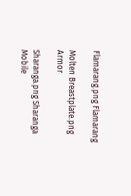Flamarang.png Flamarang

Molten Breastplate.png Armor

Sharanga.png Sharanga Mobile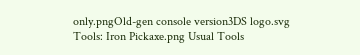only.pngOld-gen console version3DS logo.svg
Tools: Iron Pickaxe.png Usual Tools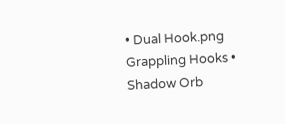• Dual Hook.png Grappling Hooks • Shadow Orb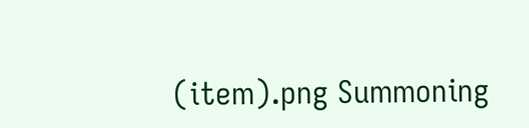(item).png Summoning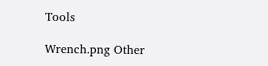Tools

Wrench.png Other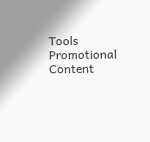Tools
Promotional Content